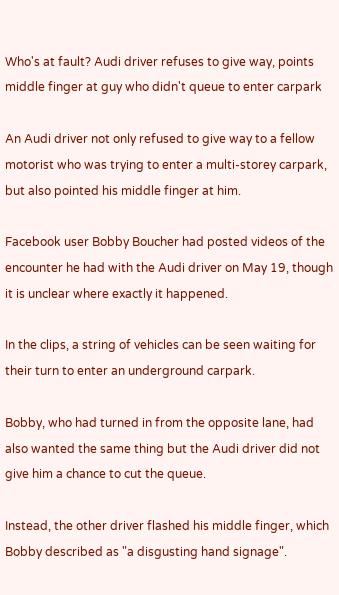Who's at fault? Audi driver refuses to give way, points middle finger at guy who didn't queue to enter carpark

An Audi driver not only refused to give way to a fellow motorist who was trying to enter a multi-storey carpark, but also pointed his middle finger at him.

Facebook user Bobby Boucher had posted videos of the encounter he had with the Audi driver on May 19, though it is unclear where exactly it happened.

In the clips, a string of vehicles can be seen waiting for their turn to enter an underground carpark.

Bobby, who had turned in from the opposite lane, had also wanted the same thing but the Audi driver did not give him a chance to cut the queue.

Instead, the other driver flashed his middle finger, which Bobby described as "a disgusting hand signage".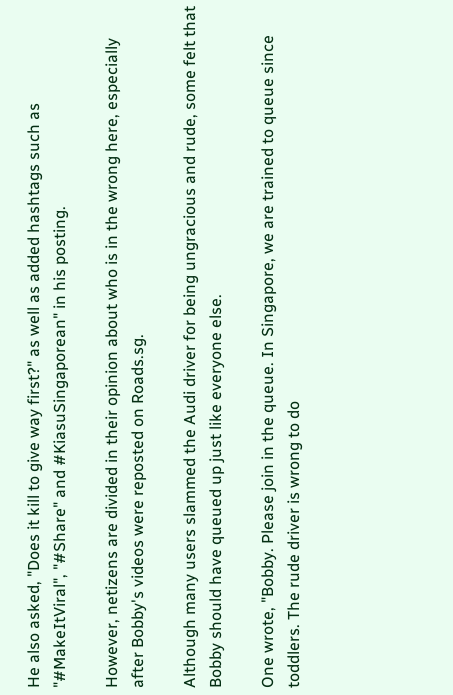He also asked, "Does it kill to give way first?" as well as added hashtags such as "#MakeItViral", "#Share" and #KiasuSingaporean" in his posting.

However, netizens are divided in their opinion about who is in the wrong here, especially after Bobby's videos were reposted on Roads.sg.

Although many users slammed the Audi driver for being ungracious and rude, some felt that Bobby should have queued up just like everyone else.

One wrote, "Bobby. Please join in the queue. In Singapore, we are trained to queue since toddlers. The rude driver is wrong to do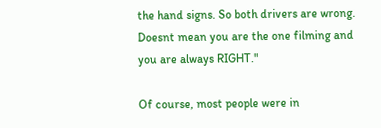the hand signs. So both drivers are wrong. Doesnt mean you are the one filming and you are always RIGHT."

Of course, most people were in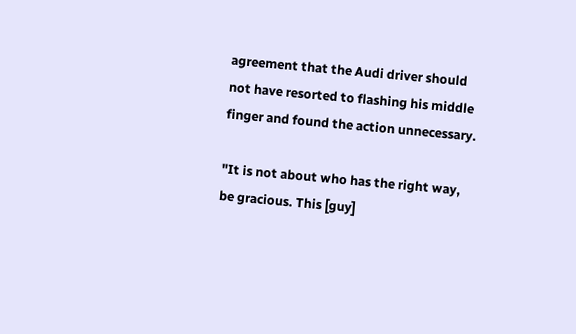agreement that the Audi driver should not have resorted to flashing his middle finger and found the action unnecessary.

"It is not about who has the right way, be gracious. This [guy]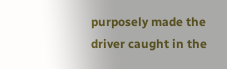purposely made the driver caught in the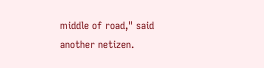middle of road," said another netizen.